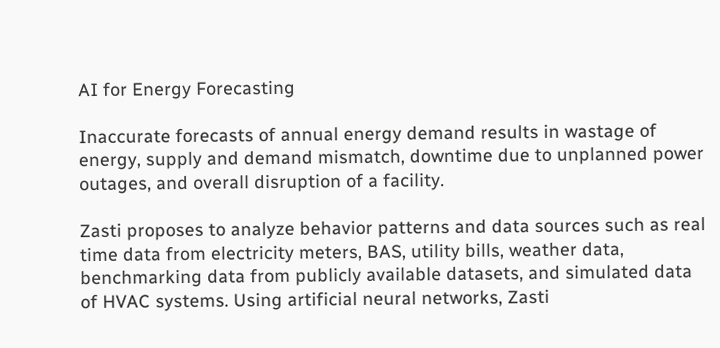AI for Energy Forecasting

Inaccurate forecasts of annual energy demand results in wastage of energy, supply and demand mismatch, downtime due to unplanned power outages, and overall disruption of a facility.

Zasti proposes to analyze behavior patterns and data sources such as real time data from electricity meters, BAS, utility bills, weather data, benchmarking data from publicly available datasets, and simulated data of HVAC systems. Using artificial neural networks, Zasti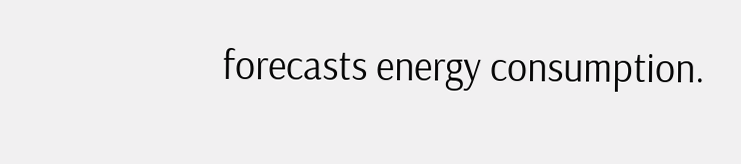forecasts energy consumption.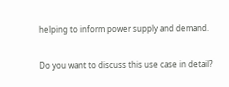helping to inform power supply and demand.

Do you want to discuss this use case in detail?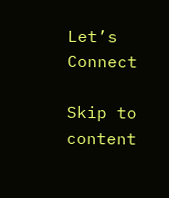Let’s Connect

Skip to content